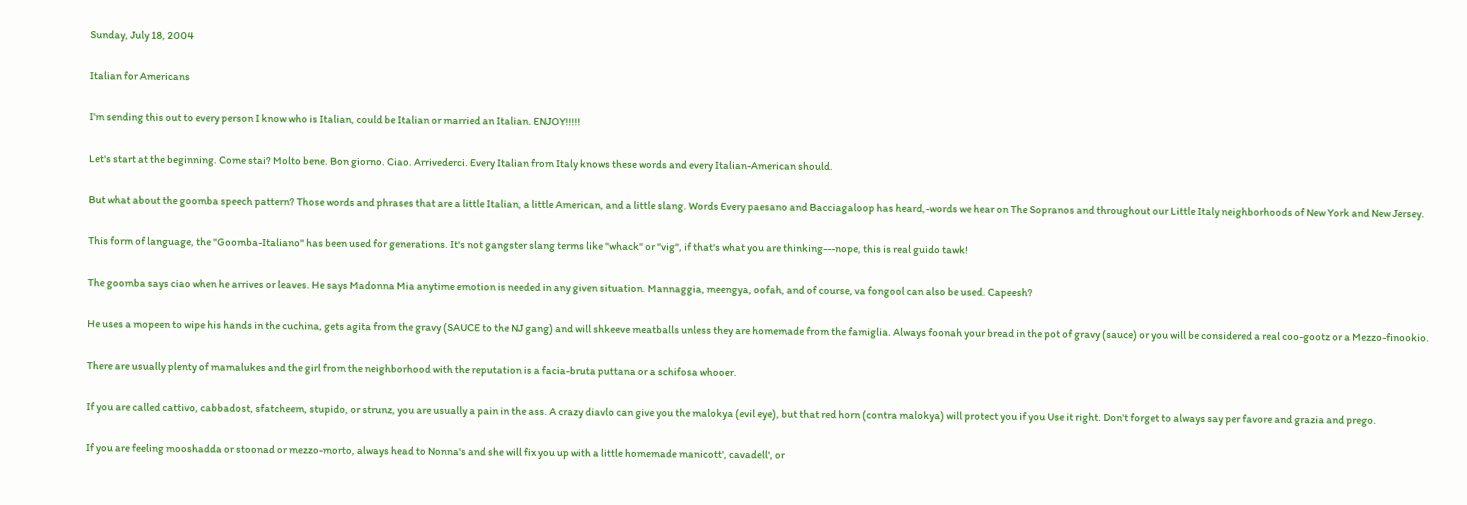Sunday, July 18, 2004

Italian for Americans

I'm sending this out to every person I know who is Italian, could be Italian or married an Italian. ENJOY!!!!!

Let's start at the beginning. Come stai? Molto bene. Bon giorno. Ciao. Arrivederci. Every Italian from Italy knows these words and every Italian-American should.

But what about the goomba speech pattern? Those words and phrases that are a little Italian, a little American, and a little slang. Words Every paesano and Bacciagaloop has heard,-words we hear on The Sopranos and throughout our Little Italy neighborhoods of New York and New Jersey.

This form of language, the "Goomba-Italiano" has been used for generations. It's not gangster slang terms like "whack" or "vig", if that's what you are thinking---nope, this is real guido tawk!

The goomba says ciao when he arrives or leaves. He says Madonna Mia anytime emotion is needed in any given situation. Mannaggia, meengya, oofah, and of course, va fongool can also be used. Capeesh?

He uses a mopeen to wipe his hands in the cuchina, gets agita from the gravy (SAUCE to the NJ gang) and will shkeeve meatballs unless they are homemade from the famiglia. Always foonah your bread in the pot of gravy (sauce) or you will be considered a real coo-gootz or a Mezzo-finookio.

There are usually plenty of mamalukes and the girl from the neighborhood with the reputation is a facia-bruta puttana or a schifosa whooer.

If you are called cattivo, cabbadost, sfatcheem, stupido, or strunz, you are usually a pain in the ass. A crazy diavlo can give you the malokya (evil eye), but that red horn (contra malokya) will protect you if you Use it right. Don't forget to always say per favore and grazia and prego.

If you are feeling mooshadda or stoonad or mezzo-morto, always head to Nonna's and she will fix you up with a little homemade manicott', cavadell', or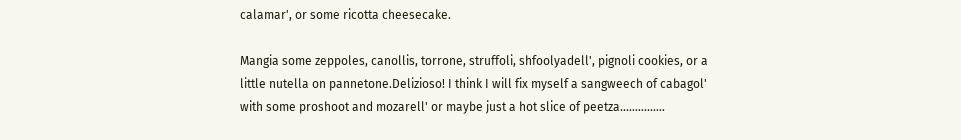calamar', or some ricotta cheesecake.

Mangia some zeppoles, canollis, torrone, struffoli, shfoolyadell', pignoli cookies, or a little nutella on pannetone.Delizioso! I think I will fix myself a sangweech of cabagol' with some proshoot and mozarell' or maybe just a hot slice of peetza...............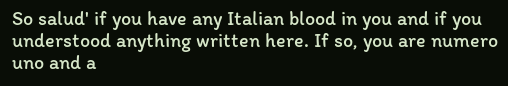So salud' if you have any Italian blood in you and if you understood anything written here. If so, you are numero uno and a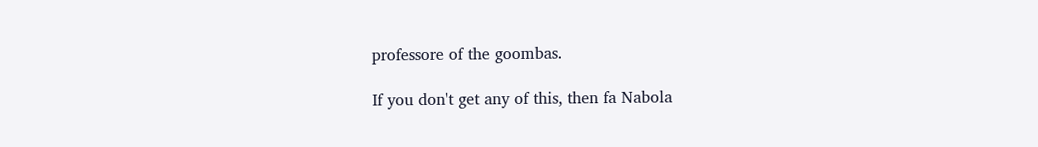professore of the goombas.

If you don't get any of this, then fa Nabola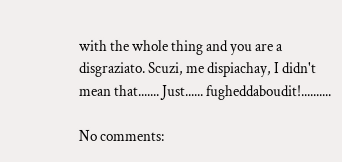with the whole thing and you are a disgraziato. Scuzi, me dispiachay, I didn't mean that....... Just...... fugheddaboudit!..........

No comments: